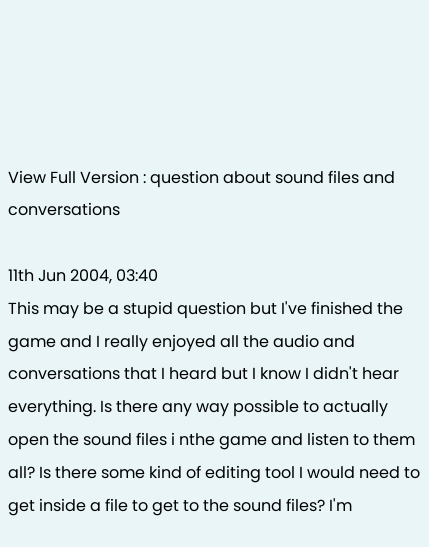View Full Version : question about sound files and conversations

11th Jun 2004, 03:40
This may be a stupid question but I've finished the game and I really enjoyed all the audio and conversations that I heard but I know I didn't hear everything. Is there any way possible to actually open the sound files i nthe game and listen to them all? Is there some kind of editing tool I would need to get inside a file to get to the sound files? I'm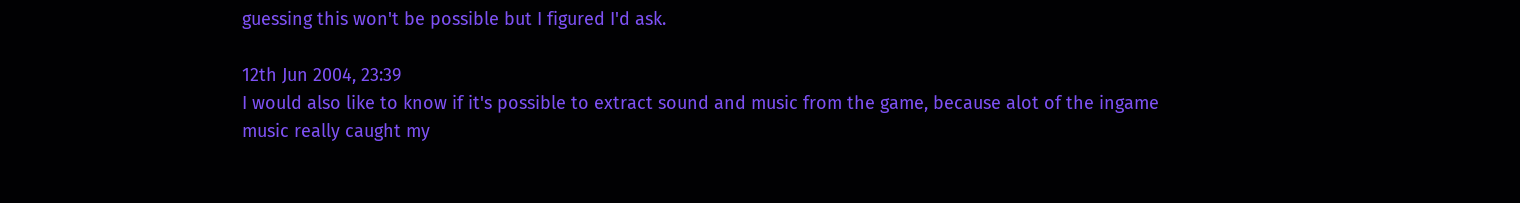guessing this won't be possible but I figured I'd ask.

12th Jun 2004, 23:39
I would also like to know if it's possible to extract sound and music from the game, because alot of the ingame music really caught my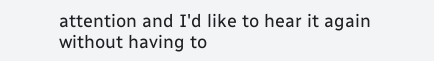attention and I'd like to hear it again without having to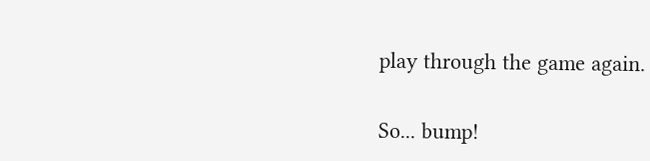play through the game again.

So... bump!